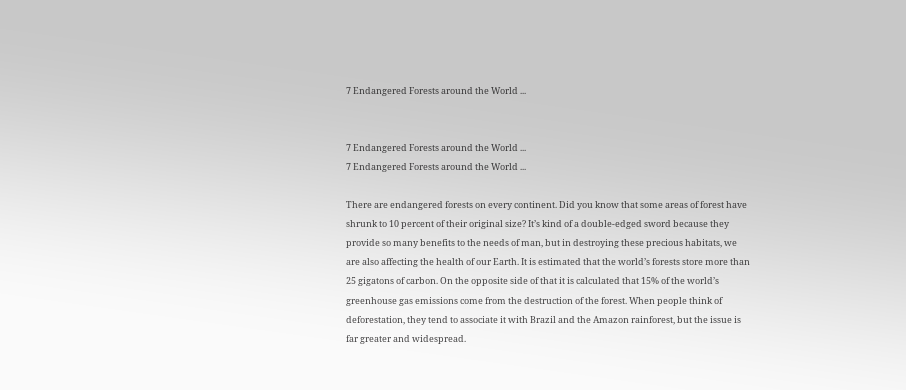7 Endangered Forests around the World ...


7 Endangered Forests around the World ...
7 Endangered Forests around the World ...

There are endangered forests on every continent. Did you know that some areas of forest have shrunk to 10 percent of their original size? It’s kind of a double-edged sword because they provide so many benefits to the needs of man, but in destroying these precious habitats, we are also affecting the health of our Earth. It is estimated that the world’s forests store more than 25 gigatons of carbon. On the opposite side of that it is calculated that 15% of the world’s greenhouse gas emissions come from the destruction of the forest. When people think of deforestation, they tend to associate it with Brazil and the Amazon rainforest, but the issue is far greater and widespread.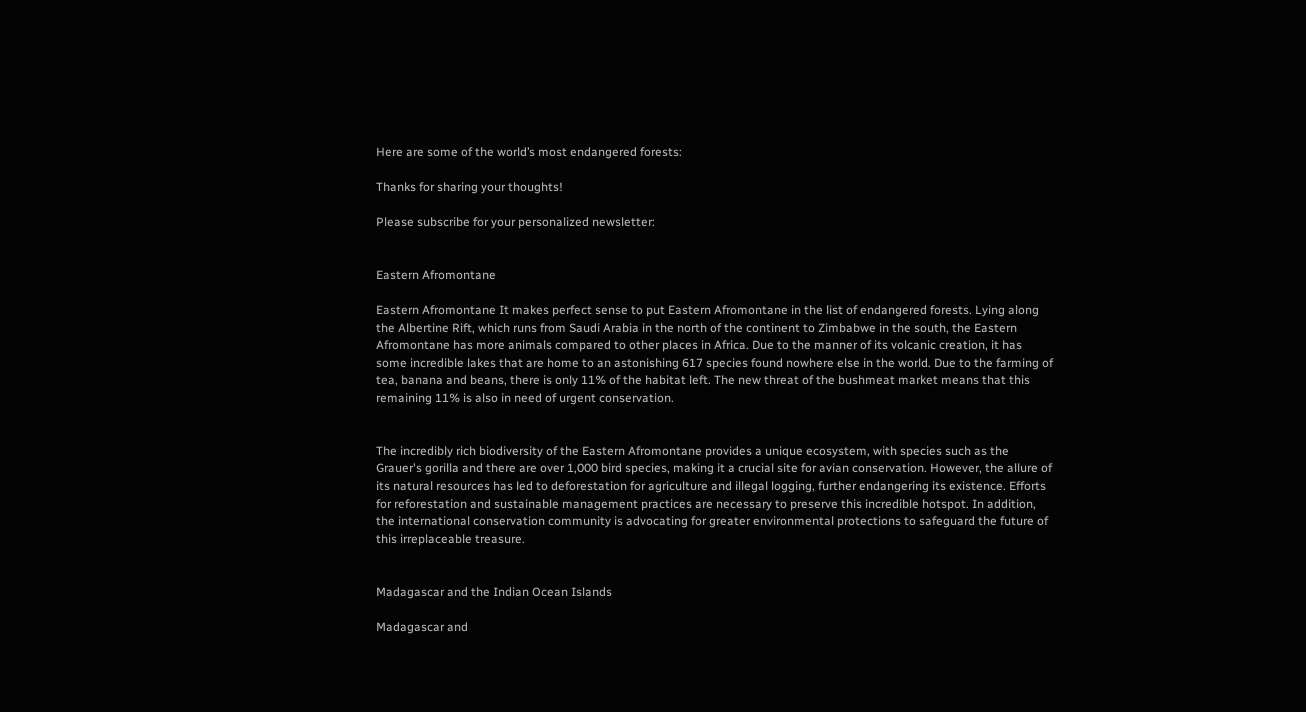Here are some of the world’s most endangered forests:

Thanks for sharing your thoughts!

Please subscribe for your personalized newsletter:


Eastern Afromontane

Eastern Afromontane It makes perfect sense to put Eastern Afromontane in the list of endangered forests. Lying along the Albertine Rift, which runs from Saudi Arabia in the north of the continent to Zimbabwe in the south, the Eastern Afromontane has more animals compared to other places in Africa. Due to the manner of its volcanic creation, it has some incredible lakes that are home to an astonishing 617 species found nowhere else in the world. Due to the farming of tea, banana and beans, there is only 11% of the habitat left. The new threat of the bushmeat market means that this remaining 11% is also in need of urgent conservation.


The incredibly rich biodiversity of the Eastern Afromontane provides a unique ecosystem, with species such as the Grauer's gorilla and there are over 1,000 bird species, making it a crucial site for avian conservation. However, the allure of its natural resources has led to deforestation for agriculture and illegal logging, further endangering its existence. Efforts for reforestation and sustainable management practices are necessary to preserve this incredible hotspot. In addition, the international conservation community is advocating for greater environmental protections to safeguard the future of this irreplaceable treasure.


Madagascar and the Indian Ocean Islands

Madagascar and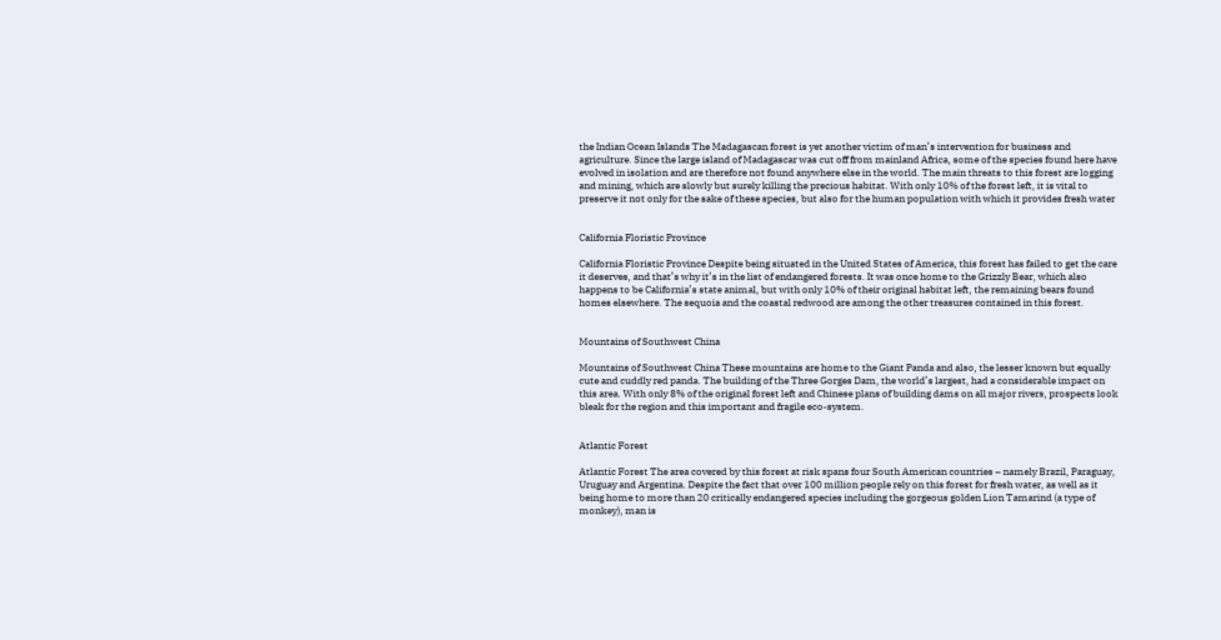the Indian Ocean Islands The Madagascan forest is yet another victim of man’s intervention for business and agriculture. Since the large island of Madagascar was cut off from mainland Africa, some of the species found here have evolved in isolation and are therefore not found anywhere else in the world. The main threats to this forest are logging and mining, which are slowly but surely killing the precious habitat. With only 10% of the forest left, it is vital to preserve it not only for the sake of these species, but also for the human population with which it provides fresh water


California Floristic Province

California Floristic Province Despite being situated in the United States of America, this forest has failed to get the care it deserves, and that’s why it’s in the list of endangered forests. It was once home to the Grizzly Bear, which also happens to be California’s state animal, but with only 10% of their original habitat left, the remaining bears found homes elsewhere. The sequoia and the coastal redwood are among the other treasures contained in this forest.


Mountains of Southwest China

Mountains of Southwest China These mountains are home to the Giant Panda and also, the lesser known but equally cute and cuddly red panda. The building of the Three Gorges Dam, the world’s largest, had a considerable impact on this area. With only 8% of the original forest left and Chinese plans of building dams on all major rivers, prospects look bleak for the region and this important and fragile eco-system.


Atlantic Forest

Atlantic Forest The area covered by this forest at risk spans four South American countries – namely Brazil, Paraguay, Uruguay and Argentina. Despite the fact that over 100 million people rely on this forest for fresh water, as well as it being home to more than 20 critically endangered species including the gorgeous golden Lion Tamarind (a type of monkey), man is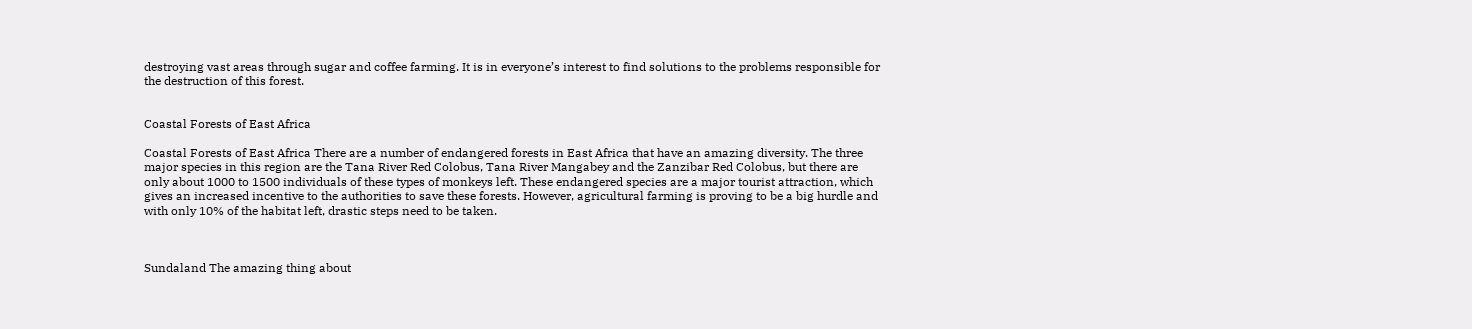destroying vast areas through sugar and coffee farming. It is in everyone’s interest to find solutions to the problems responsible for the destruction of this forest.


Coastal Forests of East Africa

Coastal Forests of East Africa There are a number of endangered forests in East Africa that have an amazing diversity. The three major species in this region are the Tana River Red Colobus, Tana River Mangabey and the Zanzibar Red Colobus, but there are only about 1000 to 1500 individuals of these types of monkeys left. These endangered species are a major tourist attraction, which gives an increased incentive to the authorities to save these forests. However, agricultural farming is proving to be a big hurdle and with only 10% of the habitat left, drastic steps need to be taken.



Sundaland The amazing thing about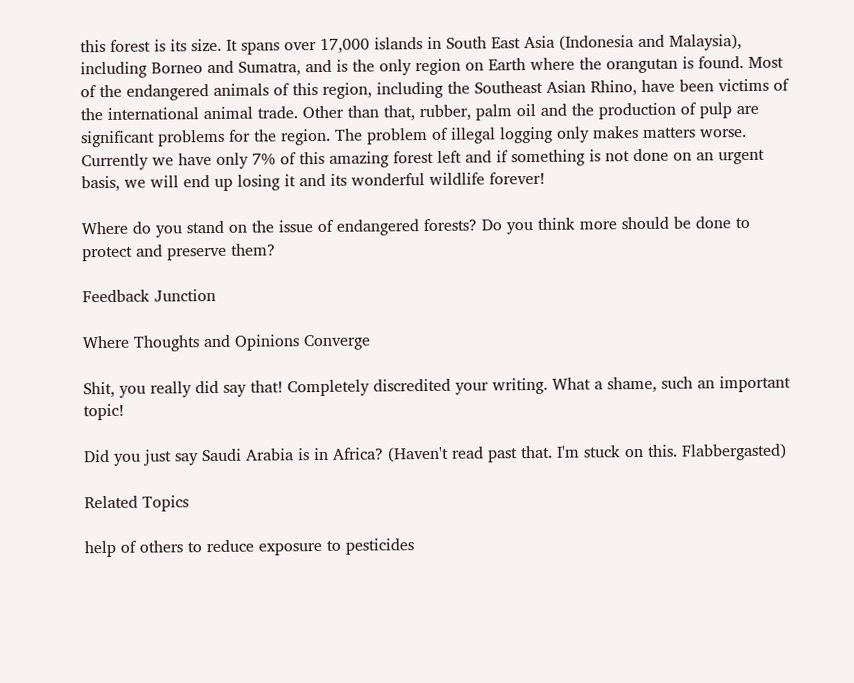this forest is its size. It spans over 17,000 islands in South East Asia (Indonesia and Malaysia), including Borneo and Sumatra, and is the only region on Earth where the orangutan is found. Most of the endangered animals of this region, including the Southeast Asian Rhino, have been victims of the international animal trade. Other than that, rubber, palm oil and the production of pulp are significant problems for the region. The problem of illegal logging only makes matters worse. Currently we have only 7% of this amazing forest left and if something is not done on an urgent basis, we will end up losing it and its wonderful wildlife forever!

Where do you stand on the issue of endangered forests? Do you think more should be done to protect and preserve them?

Feedback Junction

Where Thoughts and Opinions Converge

Shit, you really did say that! Completely discredited your writing. What a shame, such an important topic!

Did you just say Saudi Arabia is in Africa? (Haven't read past that. I'm stuck on this. Flabbergasted)

Related Topics

help of others to reduce exposure to pesticides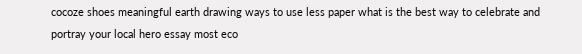cocoze shoes meaningful earth drawing ways to use less paper what is the best way to celebrate and portray your local hero essay most eco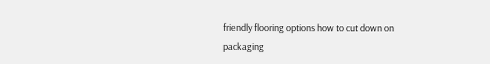friendly flooring options how to cut down on packaging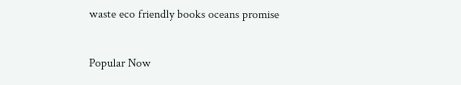waste eco friendly books oceans promise

Popular Now